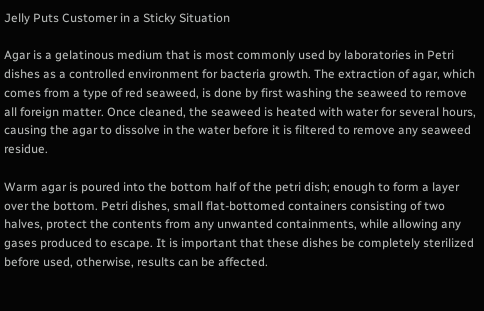Jelly Puts Customer in a Sticky Situation

Agar is a gelatinous medium that is most commonly used by laboratories in Petri dishes as a controlled environment for bacteria growth. The extraction of agar, which comes from a type of red seaweed, is done by first washing the seaweed to remove all foreign matter. Once cleaned, the seaweed is heated with water for several hours, causing the agar to dissolve in the water before it is filtered to remove any seaweed residue.

Warm agar is poured into the bottom half of the petri dish; enough to form a layer over the bottom. Petri dishes, small flat-bottomed containers consisting of two halves, protect the contents from any unwanted containments, while allowing any gases produced to escape. It is important that these dishes be completely sterilized before used, otherwise, results can be affected.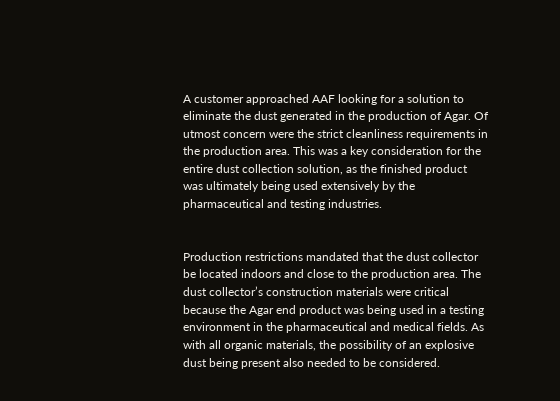A customer approached AAF looking for a solution to eliminate the dust generated in the production of Agar. Of utmost concern were the strict cleanliness requirements in the production area. This was a key consideration for the entire dust collection solution, as the finished product was ultimately being used extensively by the pharmaceutical and testing industries.


Production restrictions mandated that the dust collector be located indoors and close to the production area. The dust collector’s construction materials were critical because the Agar end product was being used in a testing environment in the pharmaceutical and medical fields. As with all organic materials, the possibility of an explosive dust being present also needed to be considered.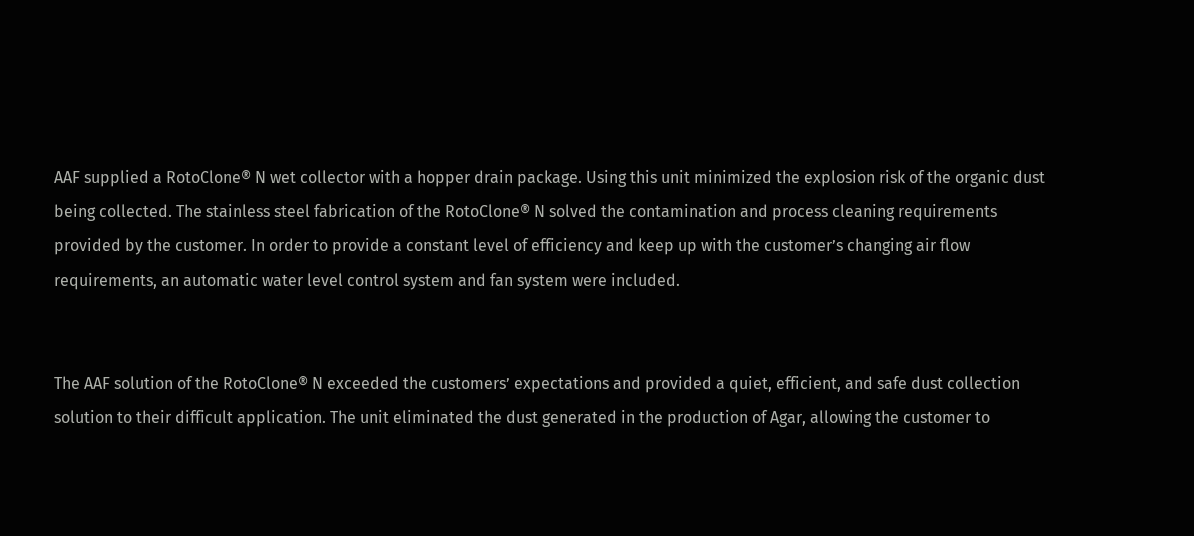AAF supplied a RotoClone® N wet collector with a hopper drain package. Using this unit minimized the explosion risk of the organic dust being collected. The stainless steel fabrication of the RotoClone® N solved the contamination and process cleaning requirements provided by the customer. In order to provide a constant level of efficiency and keep up with the customer’s changing air flow requirements, an automatic water level control system and fan system were included.


The AAF solution of the RotoClone® N exceeded the customers’ expectations and provided a quiet, efficient, and safe dust collection solution to their difficult application. The unit eliminated the dust generated in the production of Agar, allowing the customer to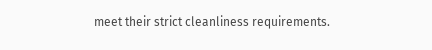meet their strict cleanliness requirements.